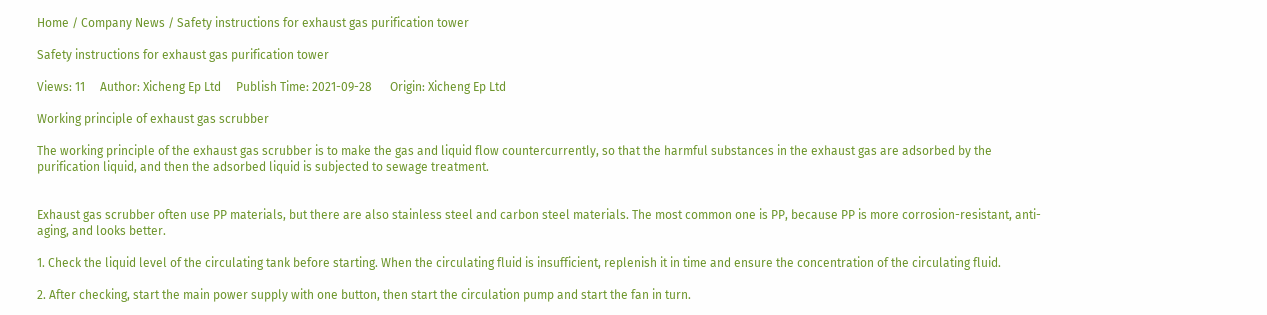Home / Company News / Safety instructions for exhaust gas purification tower

Safety instructions for exhaust gas purification tower

Views: 11     Author: Xicheng Ep Ltd     Publish Time: 2021-09-28      Origin: Xicheng Ep Ltd

Working principle of exhaust gas scrubber

The working principle of the exhaust gas scrubber is to make the gas and liquid flow countercurrently, so that the harmful substances in the exhaust gas are adsorbed by the purification liquid, and then the adsorbed liquid is subjected to sewage treatment.


Exhaust gas scrubber often use PP materials, but there are also stainless steel and carbon steel materials. The most common one is PP, because PP is more corrosion-resistant, anti-aging, and looks better.

1. Check the liquid level of the circulating tank before starting. When the circulating fluid is insufficient, replenish it in time and ensure the concentration of the circulating fluid.

2. After checking, start the main power supply with one button, then start the circulation pump and start the fan in turn.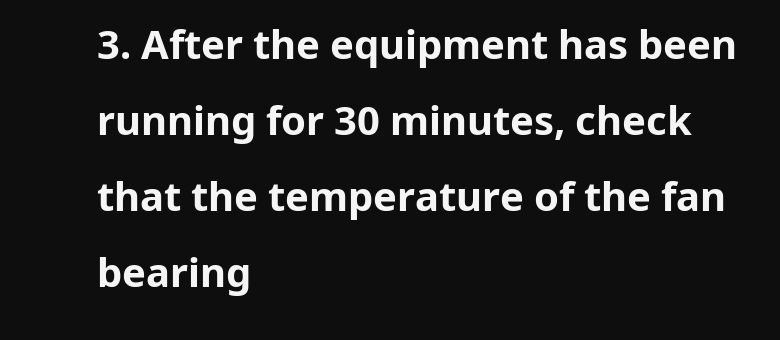3. After the equipment has been running for 30 minutes, check that the temperature of the fan bearing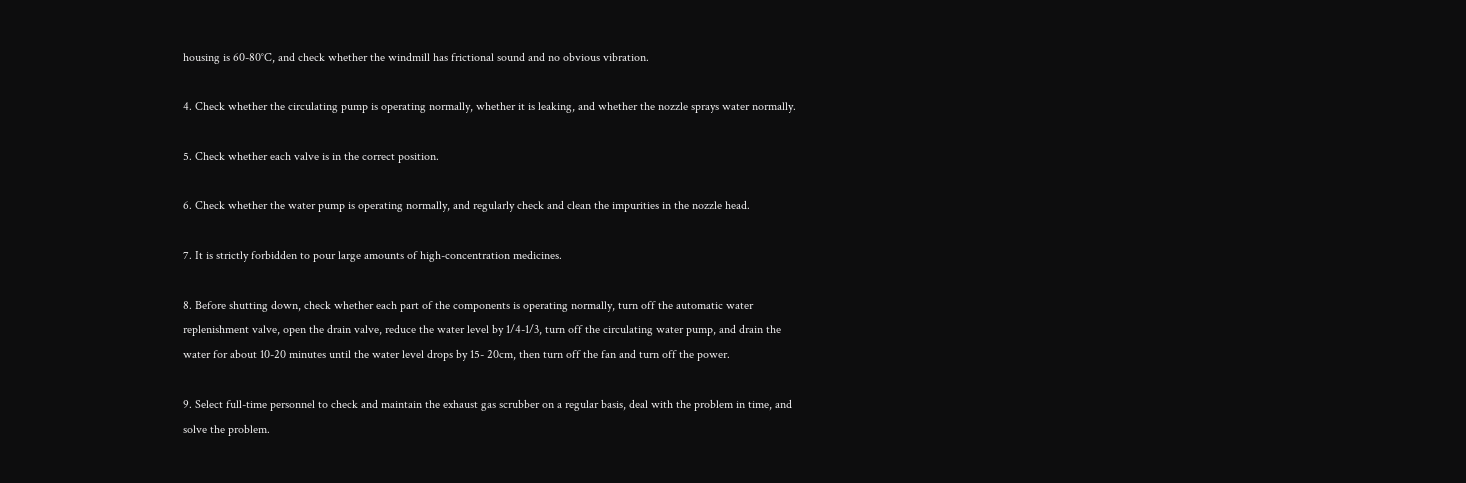housing is 60-80°C, and check whether the windmill has frictional sound and no obvious vibration.

4. Check whether the circulating pump is operating normally, whether it is leaking, and whether the nozzle sprays water normally.

5. Check whether each valve is in the correct position.

6. Check whether the water pump is operating normally, and regularly check and clean the impurities in the nozzle head.

7. It is strictly forbidden to pour large amounts of high-concentration medicines.

8. Before shutting down, check whether each part of the components is operating normally, turn off the automatic water replenishment valve, open the drain valve, reduce the water level by 1/4-1/3, turn off the circulating water pump, and drain the water for about 10-20 minutes until the water level drops by 15- 20cm, then turn off the fan and turn off the power.

9. Select full-time personnel to check and maintain the exhaust gas scrubber on a regular basis, deal with the problem in time, and solve the problem.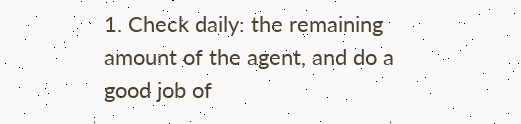1. Check daily: the remaining amount of the agent, and do a good job of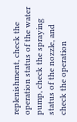replenishment, check the operation status of the water pump, check the spraying status of the nozzle, and check the operation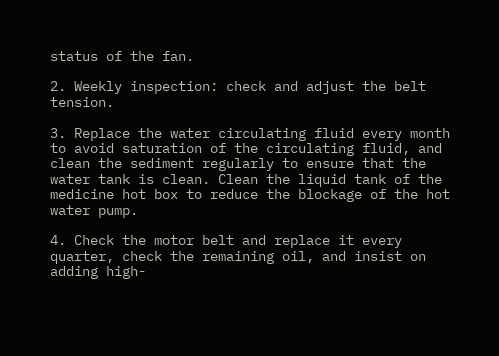status of the fan.

2. Weekly inspection: check and adjust the belt tension.

3. Replace the water circulating fluid every month to avoid saturation of the circulating fluid, and clean the sediment regularly to ensure that the water tank is clean. Clean the liquid tank of the medicine hot box to reduce the blockage of the hot water pump.

4. Check the motor belt and replace it every quarter, check the remaining oil, and insist on adding high-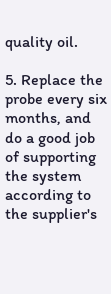quality oil.

5. Replace the probe every six months, and do a good job of supporting the system according to the supplier's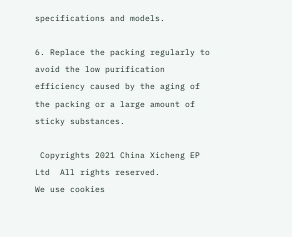specifications and models.

6. Replace the packing regularly to avoid the low purification efficiency caused by the aging of the packing or a large amount of sticky substances.

 Copyrights 2021 China Xicheng EP Ltd  All rights reserved.
We use cookies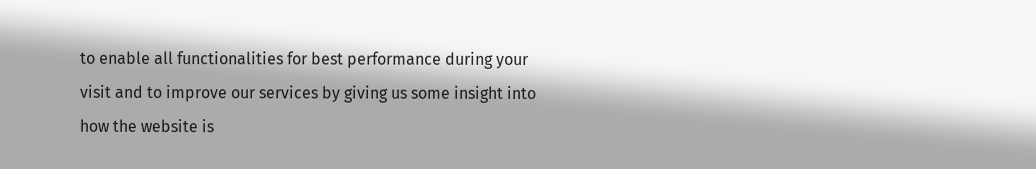to enable all functionalities for best performance during your visit and to improve our services by giving us some insight into how the website is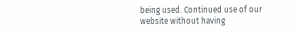being used. Continued use of our website without having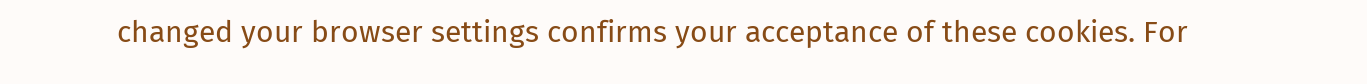changed your browser settings confirms your acceptance of these cookies. For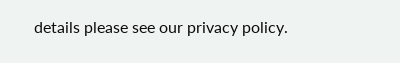details please see our privacy policy.